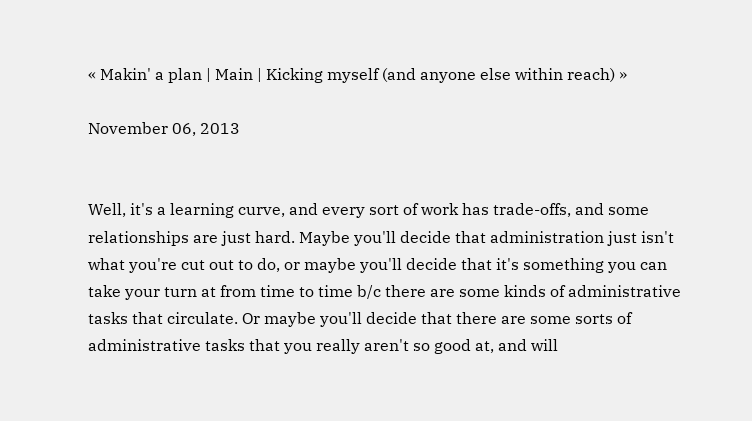« Makin' a plan | Main | Kicking myself (and anyone else within reach) »

November 06, 2013


Well, it's a learning curve, and every sort of work has trade-offs, and some relationships are just hard. Maybe you'll decide that administration just isn't what you're cut out to do, or maybe you'll decide that it's something you can take your turn at from time to time b/c there are some kinds of administrative tasks that circulate. Or maybe you'll decide that there are some sorts of administrative tasks that you really aren't so good at, and will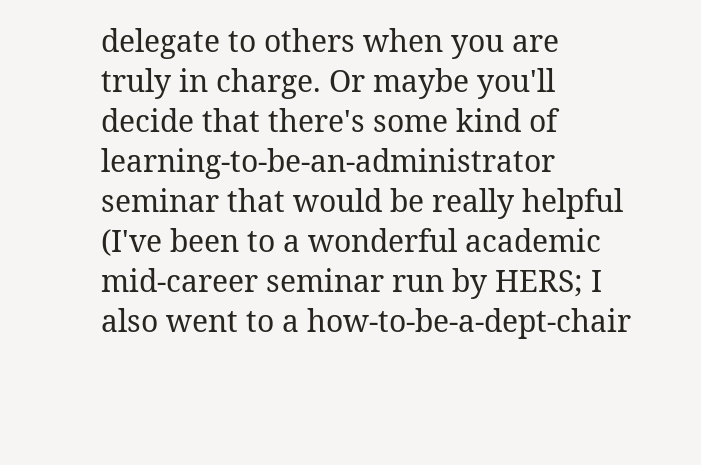delegate to others when you are truly in charge. Or maybe you'll decide that there's some kind of learning-to-be-an-administrator seminar that would be really helpful (I've been to a wonderful academic mid-career seminar run by HERS; I also went to a how-to-be-a-dept-chair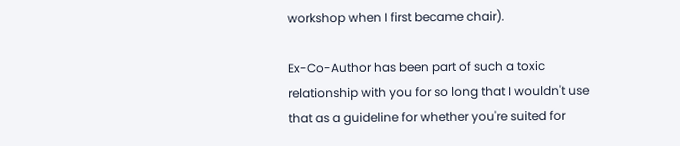workshop when I first became chair).

Ex-Co-Author has been part of such a toxic relationship with you for so long that I wouldn't use that as a guideline for whether you're suited for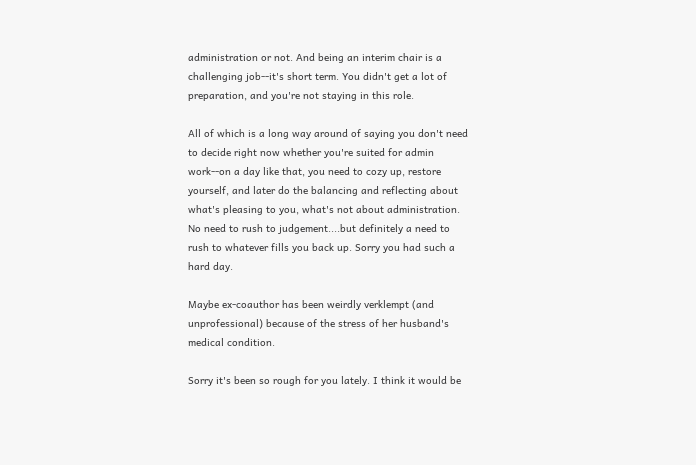administration or not. And being an interim chair is a challenging job--it's short term. You didn't get a lot of preparation, and you're not staying in this role.

All of which is a long way around of saying you don't need to decide right now whether you're suited for admin work--on a day like that, you need to cozy up, restore yourself, and later do the balancing and reflecting about what's pleasing to you, what's not about administration. No need to rush to judgement....but definitely a need to rush to whatever fills you back up. Sorry you had such a hard day.

Maybe ex-coauthor has been weirdly verklempt (and unprofessional) because of the stress of her husband's medical condition.

Sorry it's been so rough for you lately. I think it would be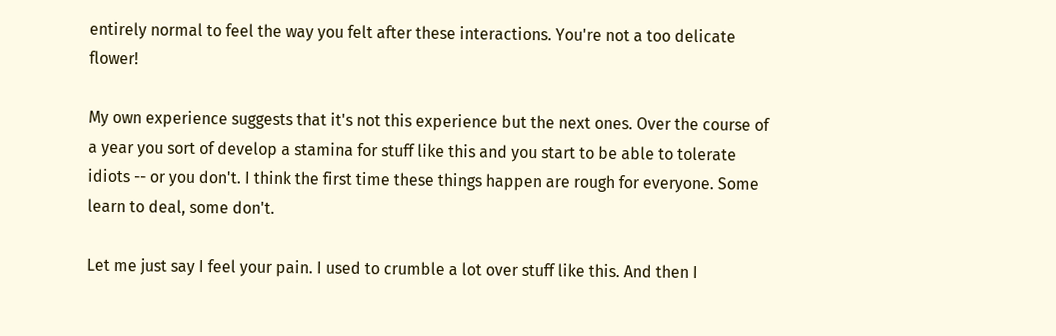entirely normal to feel the way you felt after these interactions. You're not a too delicate flower!

My own experience suggests that it's not this experience but the next ones. Over the course of a year you sort of develop a stamina for stuff like this and you start to be able to tolerate idiots -- or you don't. I think the first time these things happen are rough for everyone. Some learn to deal, some don't.

Let me just say I feel your pain. I used to crumble a lot over stuff like this. And then I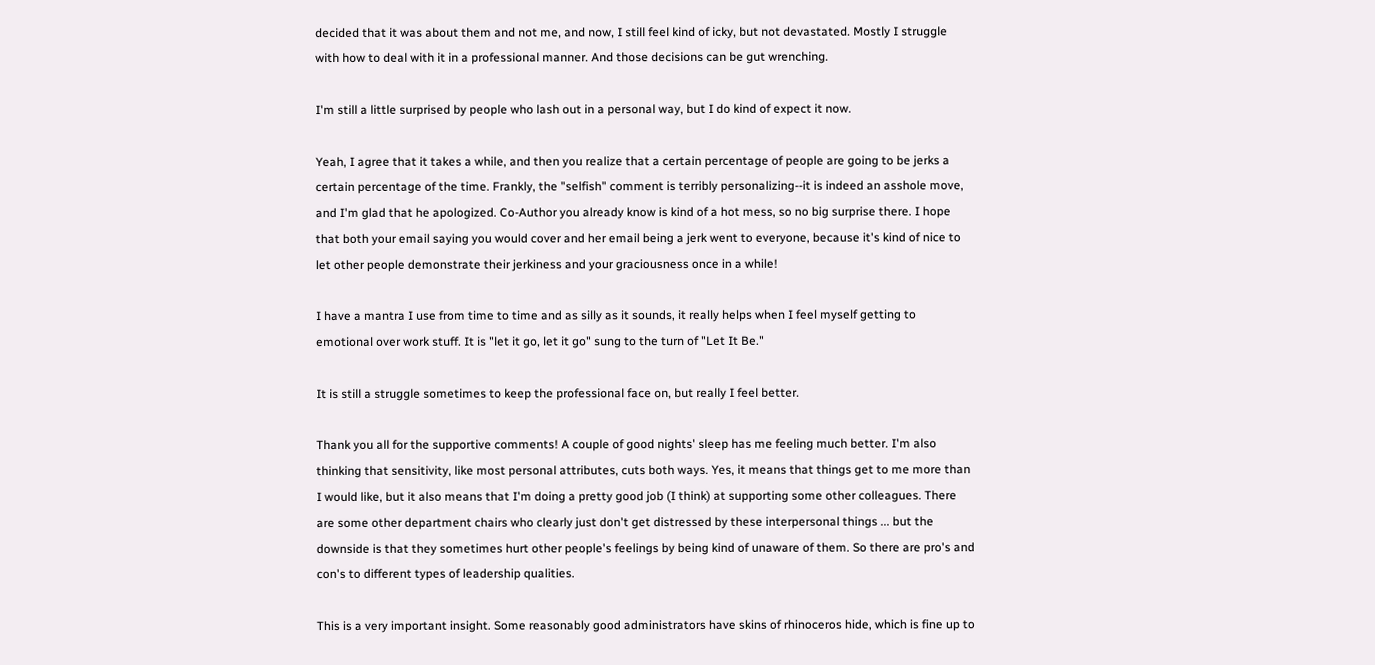decided that it was about them and not me, and now, I still feel kind of icky, but not devastated. Mostly I struggle with how to deal with it in a professional manner. And those decisions can be gut wrenching.

I'm still a little surprised by people who lash out in a personal way, but I do kind of expect it now.

Yeah, I agree that it takes a while, and then you realize that a certain percentage of people are going to be jerks a certain percentage of the time. Frankly, the "selfish" comment is terribly personalizing--it is indeed an asshole move, and I'm glad that he apologized. Co-Author you already know is kind of a hot mess, so no big surprise there. I hope that both your email saying you would cover and her email being a jerk went to everyone, because it's kind of nice to let other people demonstrate their jerkiness and your graciousness once in a while!

I have a mantra I use from time to time and as silly as it sounds, it really helps when I feel myself getting to emotional over work stuff. It is "let it go, let it go" sung to the turn of "Let It Be."

It is still a struggle sometimes to keep the professional face on, but really I feel better.

Thank you all for the supportive comments! A couple of good nights' sleep has me feeling much better. I'm also thinking that sensitivity, like most personal attributes, cuts both ways. Yes, it means that things get to me more than I would like, but it also means that I'm doing a pretty good job (I think) at supporting some other colleagues. There are some other department chairs who clearly just don't get distressed by these interpersonal things ... but the downside is that they sometimes hurt other people's feelings by being kind of unaware of them. So there are pro's and con's to different types of leadership qualities.

This is a very important insight. Some reasonably good administrators have skins of rhinoceros hide, which is fine up to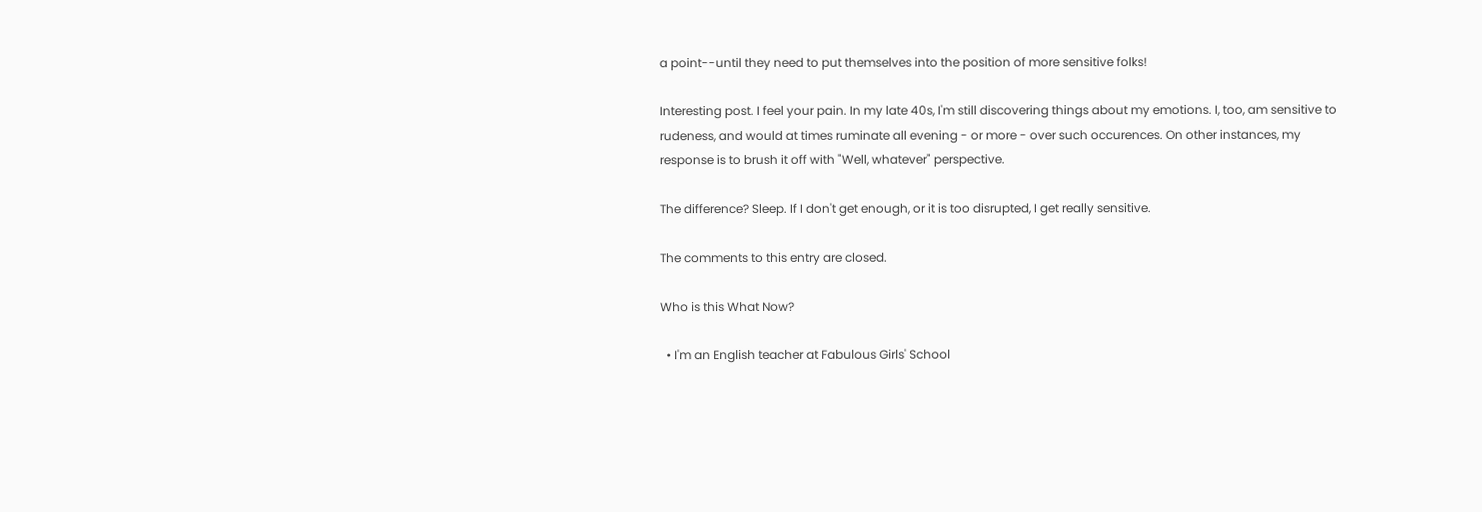a point--until they need to put themselves into the position of more sensitive folks!

Interesting post. I feel your pain. In my late 40s, I'm still discovering things about my emotions. I, too, am sensitive to rudeness, and would at times ruminate all evening - or more - over such occurences. On other instances, my response is to brush it off with "Well, whatever" perspective.

The difference? Sleep. If I don't get enough, or it is too disrupted, I get really sensitive.

The comments to this entry are closed.

Who is this What Now?

  • I'm an English teacher at Fabulous Girls' School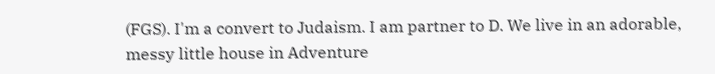(FGS). I'm a convert to Judaism. I am partner to D. We live in an adorable, messy little house in Adventure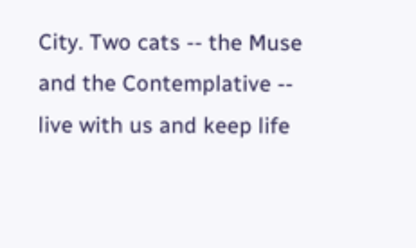City. Two cats -- the Muse and the Contemplative -- live with us and keep life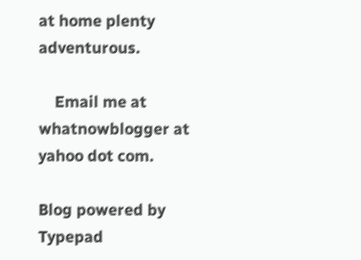at home plenty adventurous.

    Email me at whatnowblogger at yahoo dot com.

Blog powered by Typepad